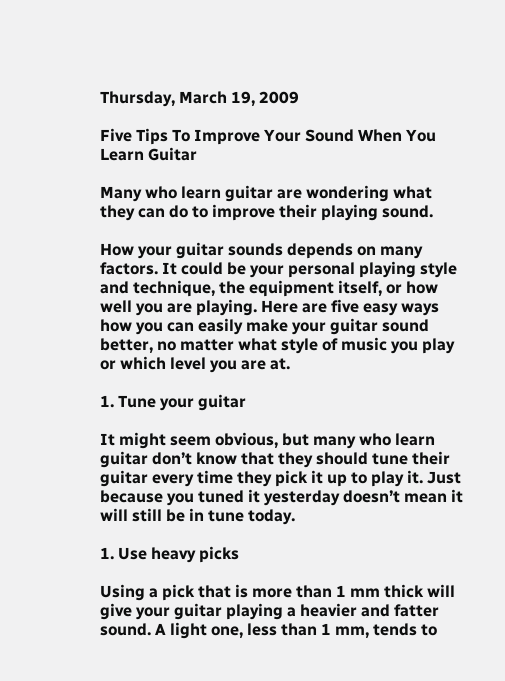Thursday, March 19, 2009

Five Tips To Improve Your Sound When You Learn Guitar

Many who learn guitar are wondering what they can do to improve their playing sound.

How your guitar sounds depends on many factors. It could be your personal playing style and technique, the equipment itself, or how well you are playing. Here are five easy ways how you can easily make your guitar sound better, no matter what style of music you play or which level you are at.

1. Tune your guitar

It might seem obvious, but many who learn guitar don’t know that they should tune their guitar every time they pick it up to play it. Just because you tuned it yesterday doesn’t mean it will still be in tune today.

1. Use heavy picks

Using a pick that is more than 1 mm thick will give your guitar playing a heavier and fatter sound. A light one, less than 1 mm, tends to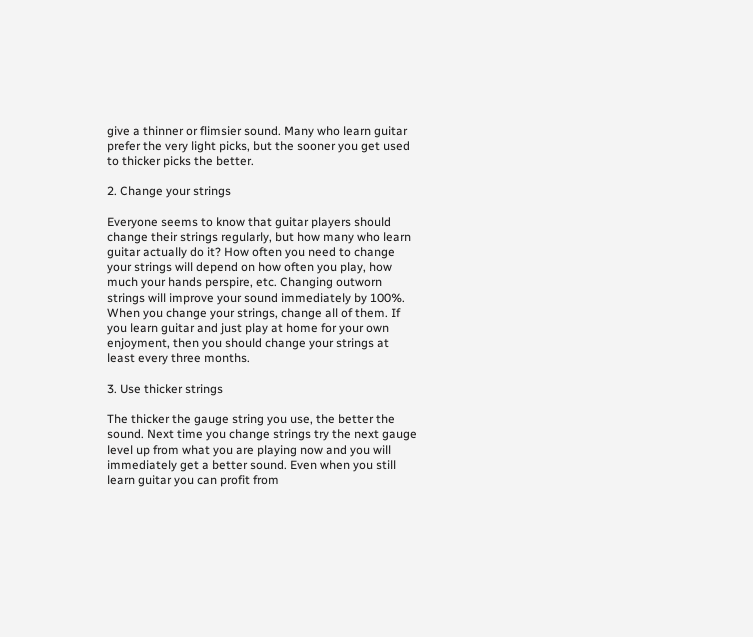give a thinner or flimsier sound. Many who learn guitar prefer the very light picks, but the sooner you get used to thicker picks the better.

2. Change your strings

Everyone seems to know that guitar players should change their strings regularly, but how many who learn guitar actually do it? How often you need to change your strings will depend on how often you play, how much your hands perspire, etc. Changing outworn strings will improve your sound immediately by 100%. When you change your strings, change all of them. If you learn guitar and just play at home for your own enjoyment, then you should change your strings at least every three months.

3. Use thicker strings

The thicker the gauge string you use, the better the sound. Next time you change strings try the next gauge level up from what you are playing now and you will immediately get a better sound. Even when you still learn guitar you can profit from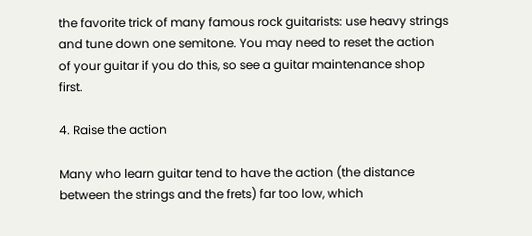the favorite trick of many famous rock guitarists: use heavy strings and tune down one semitone. You may need to reset the action of your guitar if you do this, so see a guitar maintenance shop first.

4. Raise the action

Many who learn guitar tend to have the action (the distance between the strings and the frets) far too low, which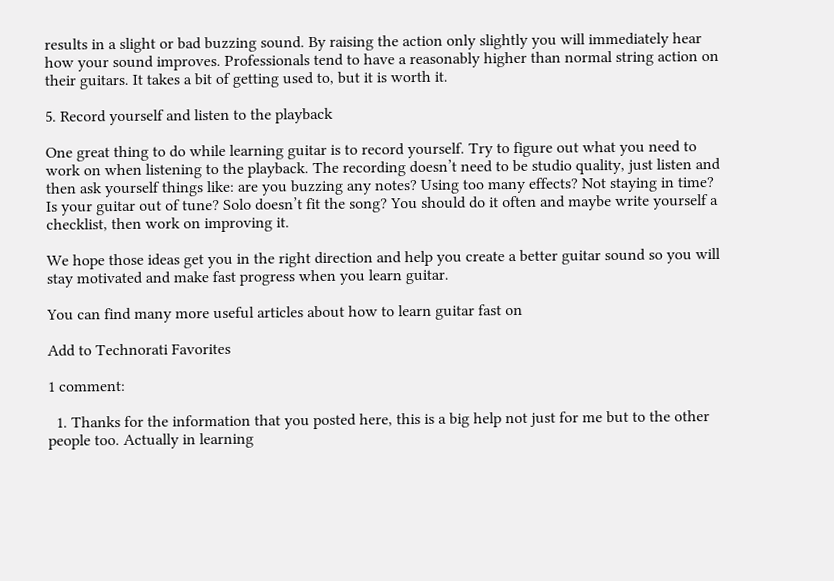results in a slight or bad buzzing sound. By raising the action only slightly you will immediately hear how your sound improves. Professionals tend to have a reasonably higher than normal string action on their guitars. It takes a bit of getting used to, but it is worth it.

5. Record yourself and listen to the playback

One great thing to do while learning guitar is to record yourself. Try to figure out what you need to work on when listening to the playback. The recording doesn’t need to be studio quality, just listen and then ask yourself things like: are you buzzing any notes? Using too many effects? Not staying in time? Is your guitar out of tune? Solo doesn’t fit the song? You should do it often and maybe write yourself a checklist, then work on improving it.

We hope those ideas get you in the right direction and help you create a better guitar sound so you will stay motivated and make fast progress when you learn guitar.

You can find many more useful articles about how to learn guitar fast on

Add to Technorati Favorites

1 comment:

  1. Thanks for the information that you posted here, this is a big help not just for me but to the other people too. Actually in learning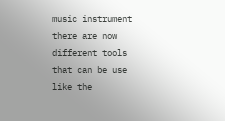music instrument there are now different tools that can be use like the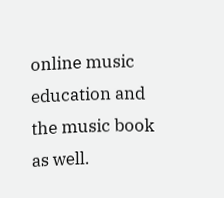online music education and the music book as well.